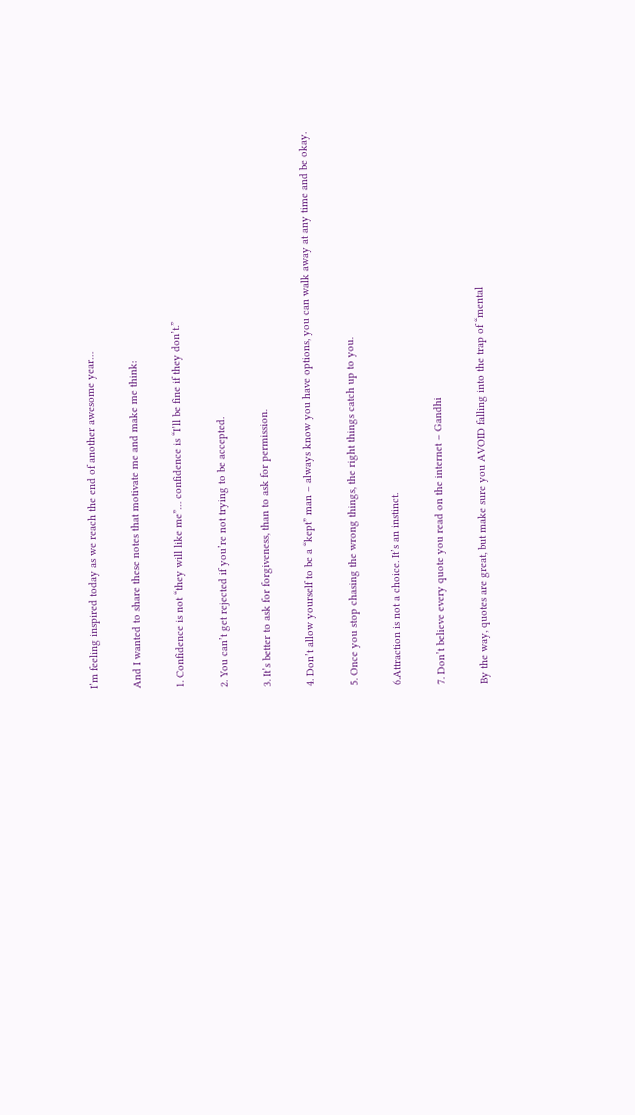I’m feeling inspired today as we reach the end of another awesome year…

And I wanted to share these notes that motivate me and make me think:

1. Confidence is not “they will like me”… confidence is “I’ll be fine if they don’t.”

2. You can’t get rejected if you’re not trying to be accepted.

3. It’s better to ask for forgiveness, than to ask for permission.

4. Don’t allow yourself to be a “kept” man – always know you have options, you can walk away at any time and be okay.

5. Once you stop chasing the wrong things, the right things catch up to you.

6.Attraction is not a choice. It’s an instinct.

7. Don’t believe every quote you read on the internet – Gandhi

By the way, quotes are great, but make sure you AVOID falling into the trap of “mental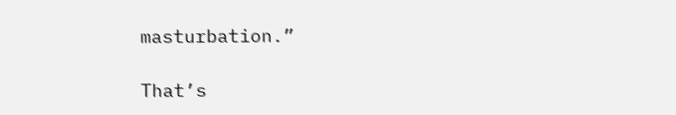masturbation.”

That’s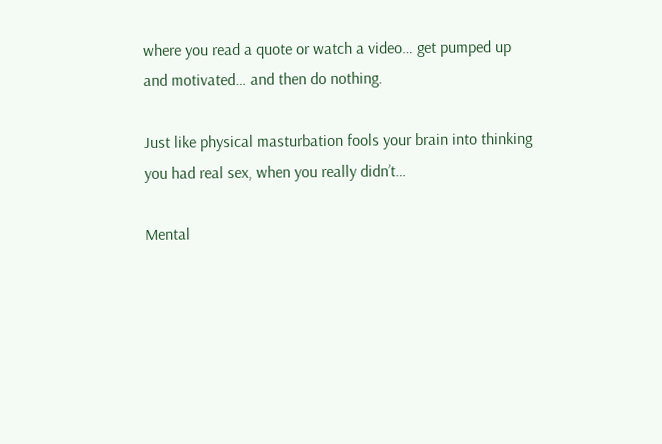where you read a quote or watch a video… get pumped up and motivated… and then do nothing.

Just like physical masturbation fools your brain into thinking you had real sex, when you really didn’t…

Mental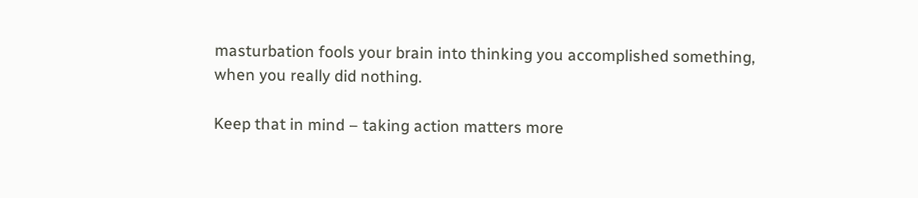masturbation fools your brain into thinking you accomplished something, when you really did nothing.

Keep that in mind – taking action matters more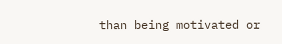than being motivated or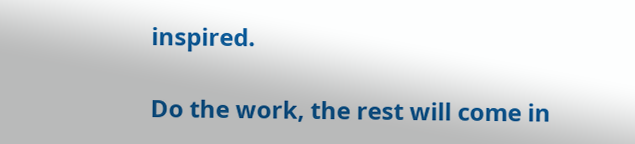inspired.

Do the work, the rest will come in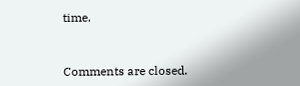time.


Comments are closed.